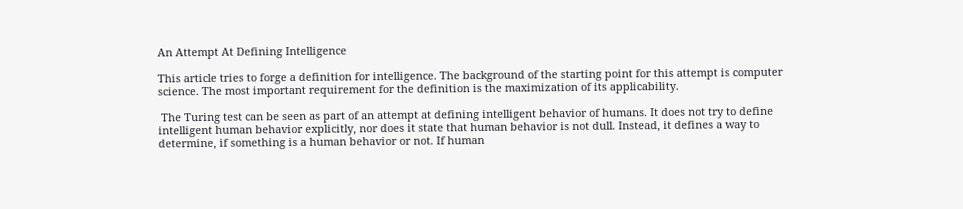An Attempt At Defining Intelligence

This article tries to forge a definition for intelligence. The background of the starting point for this attempt is computer science. The most important requirement for the definition is the maximization of its applicability.

 The Turing test can be seen as part of an attempt at defining intelligent behavior of humans. It does not try to define intelligent human behavior explicitly, nor does it state that human behavior is not dull. Instead, it defines a way to determine, if something is a human behavior or not. If human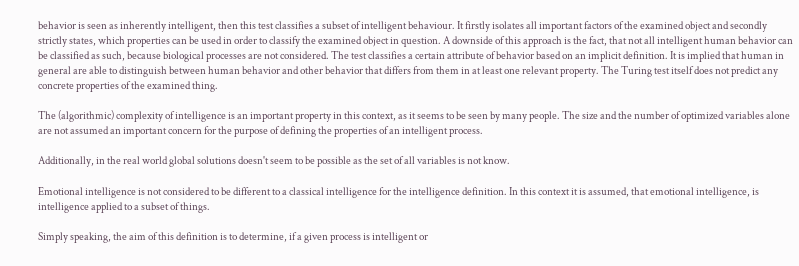behavior is seen as inherently intelligent, then this test classifies a subset of intelligent behaviour. It firstly isolates all important factors of the examined object and secondly strictly states, which properties can be used in order to classify the examined object in question. A downside of this approach is the fact, that not all intelligent human behavior can be classified as such, because biological processes are not considered. The test classifies a certain attribute of behavior based on an implicit definition. It is implied that human in general are able to distinguish between human behavior and other behavior that differs from them in at least one relevant property. The Turing test itself does not predict any concrete properties of the examined thing.

The (algorithmic) complexity of intelligence is an important property in this context, as it seems to be seen by many people. The size and the number of optimized variables alone are not assumed an important concern for the purpose of defining the properties of an intelligent process.

Additionally, in the real world global solutions doesn't seem to be possible as the set of all variables is not know.

Emotional intelligence is not considered to be different to a classical intelligence for the intelligence definition. In this context it is assumed, that emotional intelligence, is intelligence applied to a subset of things.

Simply speaking, the aim of this definition is to determine, if a given process is intelligent or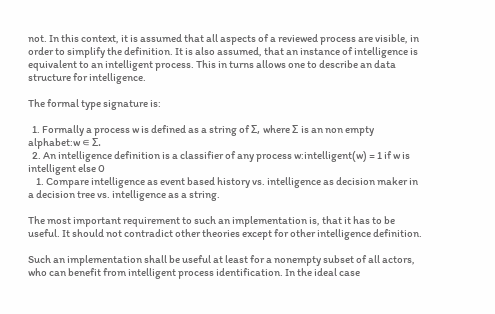not. In this context, it is assumed that all aspects of a reviewed process are visible, in order to simplify the definition. It is also assumed, that an instance of intelligence is equivalent to an intelligent process. This in turns allows one to describe an data structure for intelligence.

The formal type signature is:

  1. Formally a process w is defined as a string of Σ, where Σ is an non empty alphabet:w ∊ Σ.
  2. An intelligence definition is a classifier of any process w:intelligent(w) = 1 if w is intelligent else 0
    1. Compare intelligence as event based history vs. intelligence as decision maker in a decision tree vs. intelligence as a string.

The most important requirement to such an implementation is, that it has to be useful. It should not contradict other theories except for other intelligence definition.

Such an implementation shall be useful at least for a nonempty subset of all actors, who can benefit from intelligent process identification. In the ideal case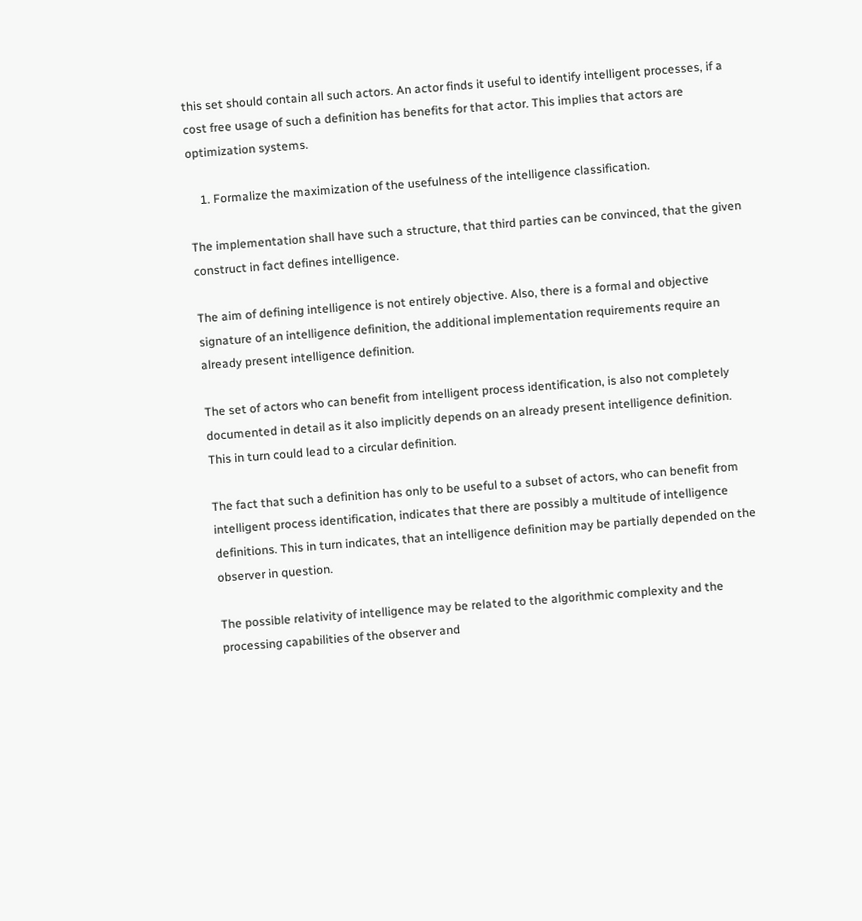this set should contain all such actors. An actor finds it useful to identify intelligent processes, if a cost free usage of such a definition has benefits for that actor. This implies that actors are optimization systems.

    1. Formalize the maximization of the usefulness of the intelligence classification.

The implementation shall have such a structure, that third parties can be convinced, that the given construct in fact defines intelligence.

The aim of defining intelligence is not entirely objective. Also, there is a formal and objective signature of an intelligence definition, the additional implementation requirements require an already present intelligence definition.

The set of actors who can benefit from intelligent process identification, is also not completely documented in detail as it also implicitly depends on an already present intelligence definition. This in turn could lead to a circular definition.

The fact that such a definition has only to be useful to a subset of actors, who can benefit from intelligent process identification, indicates that there are possibly a multitude of intelligence definitions. This in turn indicates, that an intelligence definition may be partially depended on the observer in question.

The possible relativity of intelligence may be related to the algorithmic complexity and the processing capabilities of the observer and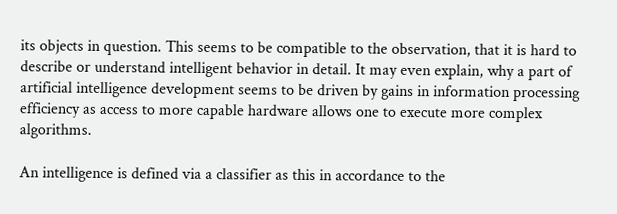its objects in question. This seems to be compatible to the observation, that it is hard to describe or understand intelligent behavior in detail. It may even explain, why a part of artificial intelligence development seems to be driven by gains in information processing efficiency as access to more capable hardware allows one to execute more complex algorithms.

An intelligence is defined via a classifier as this in accordance to the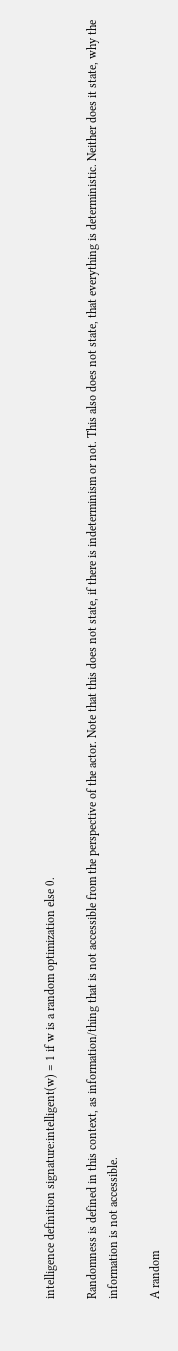intelligence definition signature:intelligent(w) = 1 if w is a random optimization else 0.

Randomness is defined in this context, as information/thing that is not accessible from the perspective of the actor. Note that this does not state, if there is indeterminism or not. This also does not state, that everything is deterministic. Neither does it state, why the information is not accessible.

A random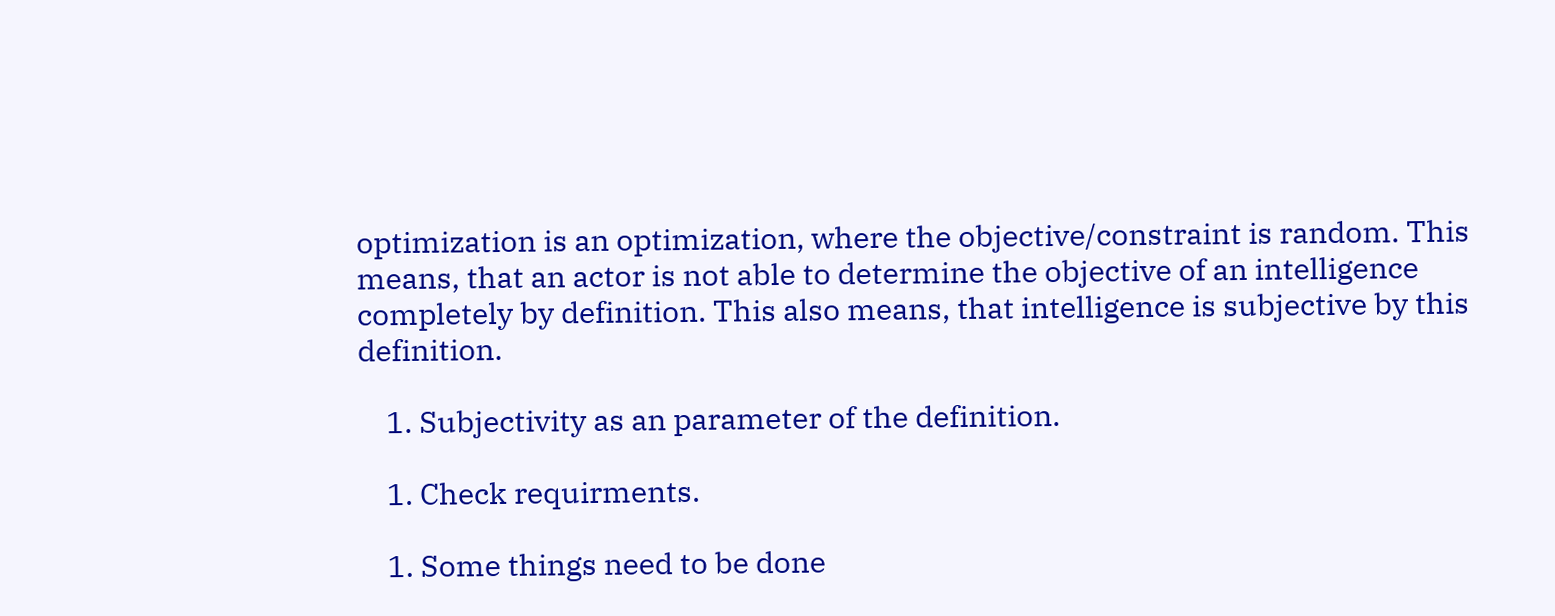optimization is an optimization, where the objective/constraint is random. This means, that an actor is not able to determine the objective of an intelligence completely by definition. This also means, that intelligence is subjective by this definition.

    1. Subjectivity as an parameter of the definition.

    1. Check requirments.

    1. Some things need to be done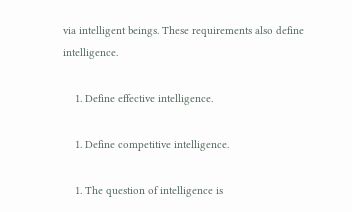via intelligent beings. These requirements also define intelligence.

    1. Define effective intelligence.

    1. Define competitive intelligence.

    1. The question of intelligence is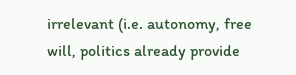irrelevant (i.e. autonomy, free will, politics already provide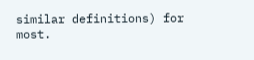similar definitions) for most.